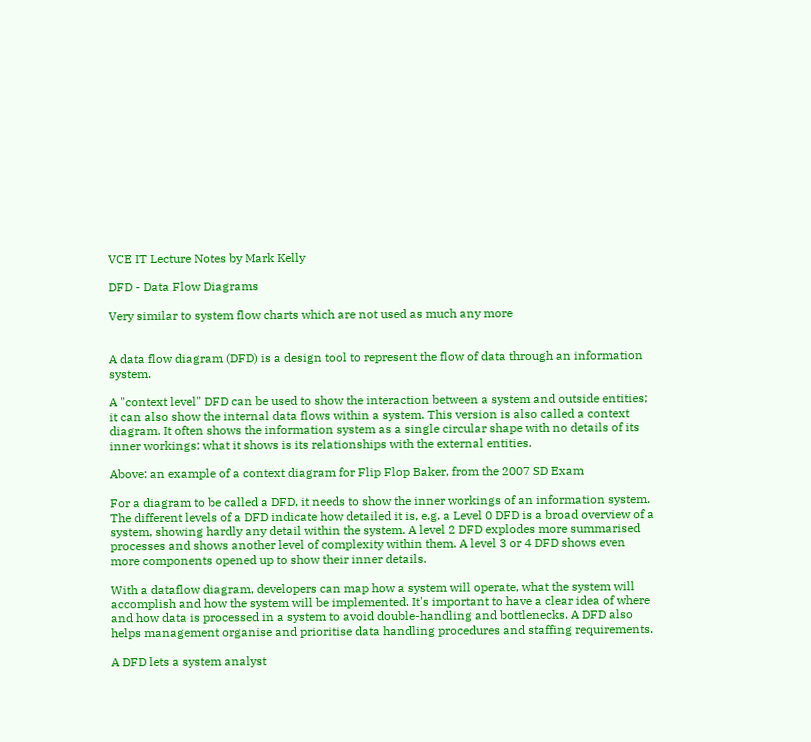VCE IT Lecture Notes by Mark Kelly

DFD - Data Flow Diagrams

Very similar to system flow charts which are not used as much any more


A data flow diagram (DFD) is a design tool to represent the flow of data through an information system.

A "context level" DFD can be used to show the interaction between a system and outside entities; it can also show the internal data flows within a system. This version is also called a context diagram. It often shows the information system as a single circular shape with no details of its inner workings: what it shows is its relationships with the external entities.

Above: an example of a context diagram for Flip Flop Baker, from the 2007 SD Exam

For a diagram to be called a DFD, it needs to show the inner workings of an information system. The different levels of a DFD indicate how detailed it is, e.g. a Level 0 DFD is a broad overview of a system, showing hardly any detail within the system. A level 2 DFD explodes more summarised processes and shows another level of complexity within them. A level 3 or 4 DFD shows even more components opened up to show their inner details.

With a dataflow diagram, developers can map how a system will operate, what the system will accomplish and how the system will be implemented. It's important to have a clear idea of where and how data is processed in a system to avoid double-handling and bottlenecks. A DFD also helps management organise and prioritise data handling procedures and staffing requirements.

A DFD lets a system analyst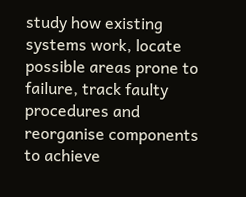study how existing systems work, locate possible areas prone to failure, track faulty procedures and reorganise components to achieve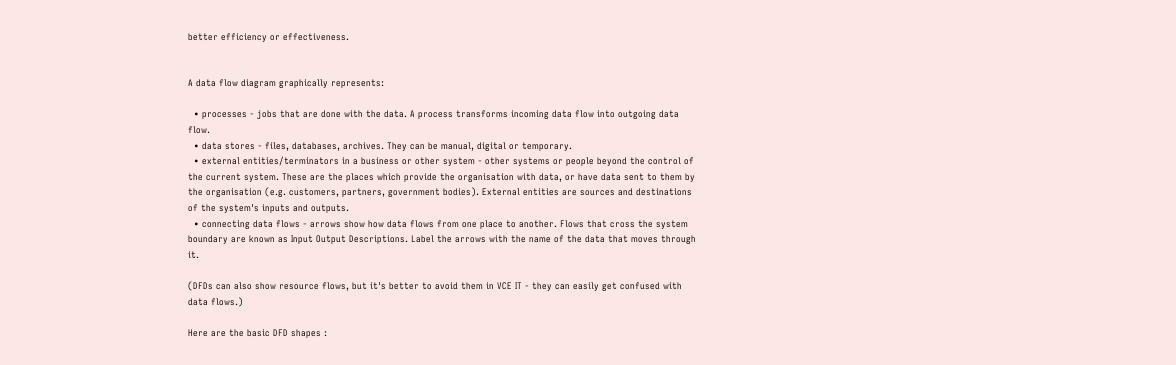better efficiency or effectiveness.


A data flow diagram graphically represents:

  • processes - jobs that are done with the data. A process transforms incoming data flow into outgoing data flow.
  • data stores - files, databases, archives. They can be manual, digital or temporary.
  • external entities/terminators in a business or other system - other systems or people beyond the control of the current system. These are the places which provide the organisation with data, or have data sent to them by the organisation (e.g. customers, partners, government bodies). External entities are sources and destinations of the system's inputs and outputs.
  • connecting data flows - arrows show how data flows from one place to another. Flows that cross the system boundary are known as Input Output Descriptions. Label the arrows with the name of the data that moves through it.

(DFDs can also show resource flows, but it's better to avoid them in VCE IT - they can easily get confused with data flows.)

Here are the basic DFD shapes :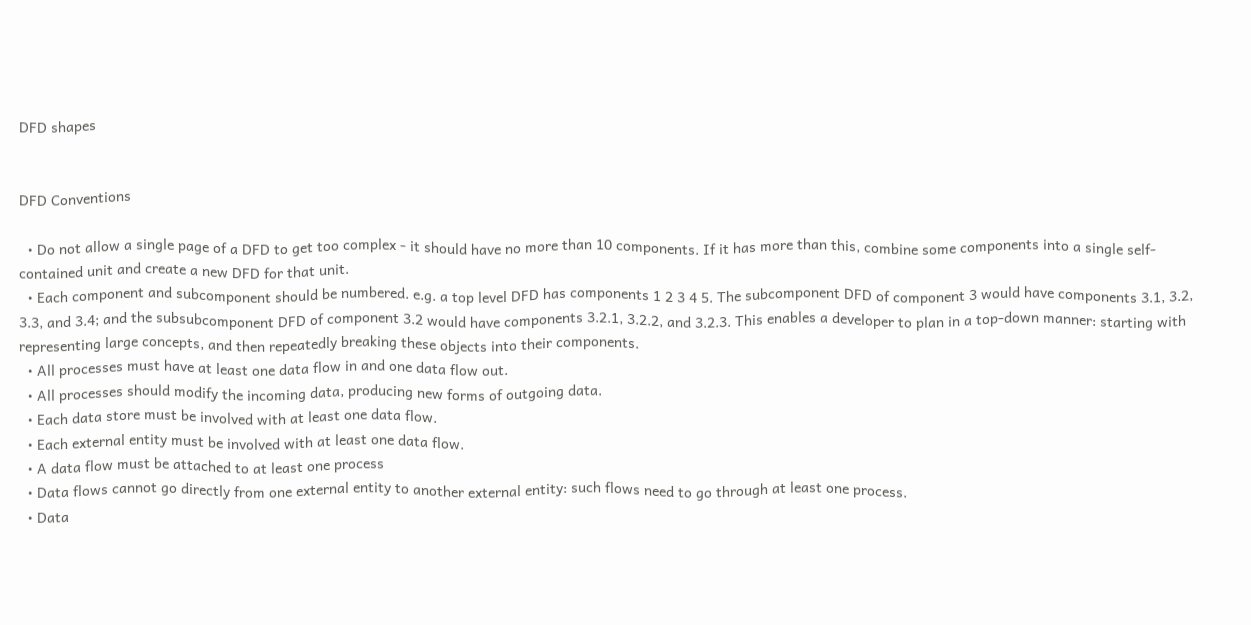DFD shapes


DFD Conventions

  • Do not allow a single page of a DFD to get too complex - it should have no more than 10 components. If it has more than this, combine some components into a single self-contained unit and create a new DFD for that unit.
  • Each component and subcomponent should be numbered. e.g. a top level DFD has components 1 2 3 4 5. The subcomponent DFD of component 3 would have components 3.1, 3.2, 3.3, and 3.4; and the subsubcomponent DFD of component 3.2 would have components 3.2.1, 3.2.2, and 3.2.3. This enables a developer to plan in a top-down manner: starting with representing large concepts, and then repeatedly breaking these objects into their components.
  • All processes must have at least one data flow in and one data flow out.
  • All processes should modify the incoming data, producing new forms of outgoing data.
  • Each data store must be involved with at least one data flow.
  • Each external entity must be involved with at least one data flow.
  • A data flow must be attached to at least one process
  • Data flows cannot go directly from one external entity to another external entity: such flows need to go through at least one process.
  • Data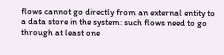flows cannot go directly from an external entity to a data store in the system: such flows need to go through at least one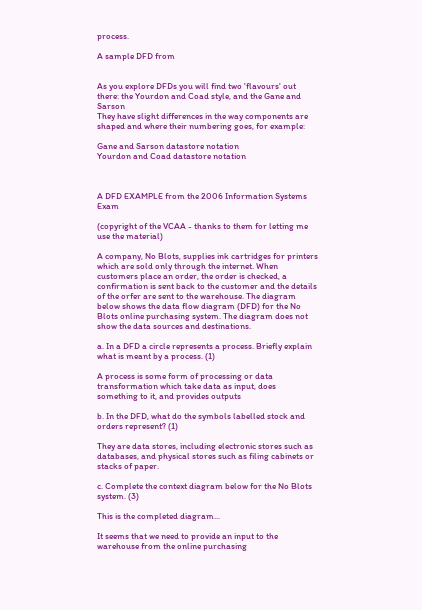process.

A sample DFD from


As you explore DFDs you will find two 'flavours' out there: the Yourdon and Coad style, and the Gane and Sarson
They have slight differences in the way components are shaped and where their numbering goes, for example:

Gane and Sarson datastore notation
Yourdon and Coad datastore notation



A DFD EXAMPLE from the 2006 Information Systems Exam

(copyright of the VCAA - thanks to them for letting me use the material)

A company, No Blots, supplies ink cartridges for printers which are sold only through the internet. When customers place an order, the order is checked, a confirmation is sent back to the customer and the details of the orfer are sent to the warehouse. The diagram below shows the data flow diagram (DFD) for the No Blots online purchasing system. The diagram does not show the data sources and destinations.

a. In a DFD a circle represents a process. Briefly explain what is meant by a process. (1)

A process is some form of processing or data transformation which take data as input, does something to it, and provides outputs

b. In the DFD, what do the symbols labelled stock and orders represent? (1)

They are data stores, including electronic stores such as databases, and physical stores such as filing cabinets or stacks of paper.

c. Complete the context diagram below for the No Blots system. (3)

This is the completed diagram...

It seems that we need to provide an input to the warehouse from the online purchasing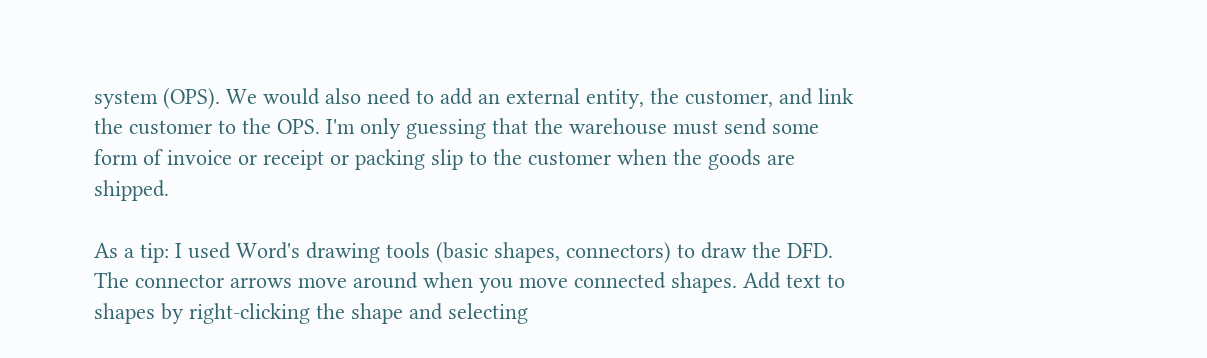system (OPS). We would also need to add an external entity, the customer, and link the customer to the OPS. I'm only guessing that the warehouse must send some form of invoice or receipt or packing slip to the customer when the goods are shipped.

As a tip: I used Word's drawing tools (basic shapes, connectors) to draw the DFD. The connector arrows move around when you move connected shapes. Add text to shapes by right-clicking the shape and selecting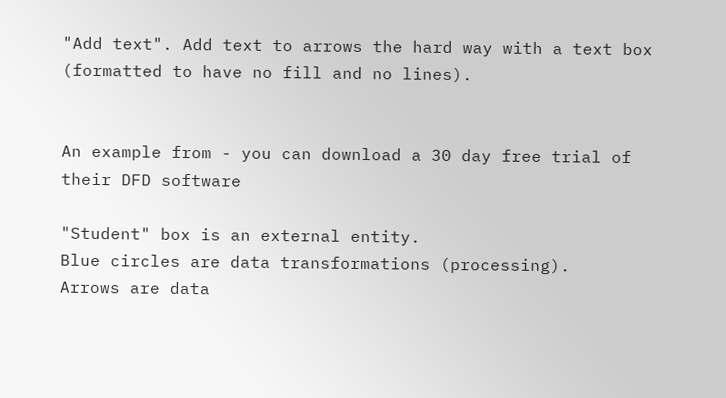"Add text". Add text to arrows the hard way with a text box (formatted to have no fill and no lines).


An example from - you can download a 30 day free trial of their DFD software

"Student" box is an external entity.
Blue circles are data transformations (processing).
Arrows are data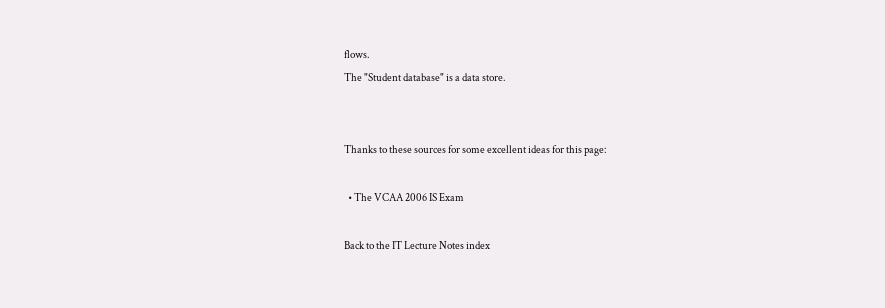flows.
The "Student database" is a data store.


Thanks to these sources for some excellent ideas for this page:

  • The VCAA 2006 IS Exam

Back to the IT Lecture Notes index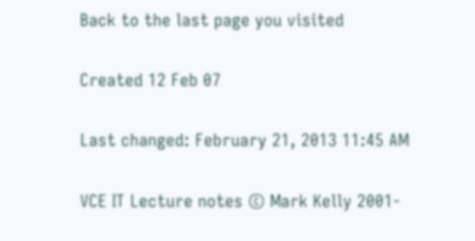Back to the last page you visited

Created 12 Feb 07

Last changed: February 21, 2013 11:45 AM

VCE IT Lecture notes © Mark Kelly 2001-